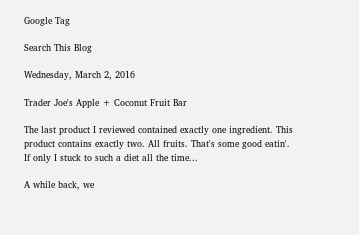Google Tag

Search This Blog

Wednesday, March 2, 2016

Trader Joe's Apple + Coconut Fruit Bar

The last product I reviewed contained exactly one ingredient. This product contains exactly two. All fruits. That's some good eatin'. If only I stuck to such a diet all the time...

A while back, we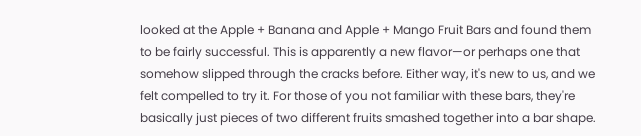looked at the Apple + Banana and Apple + Mango Fruit Bars and found them to be fairly successful. This is apparently a new flavor—or perhaps one that somehow slipped through the cracks before. Either way, it's new to us, and we felt compelled to try it. For those of you not familiar with these bars, they're basically just pieces of two different fruits smashed together into a bar shape.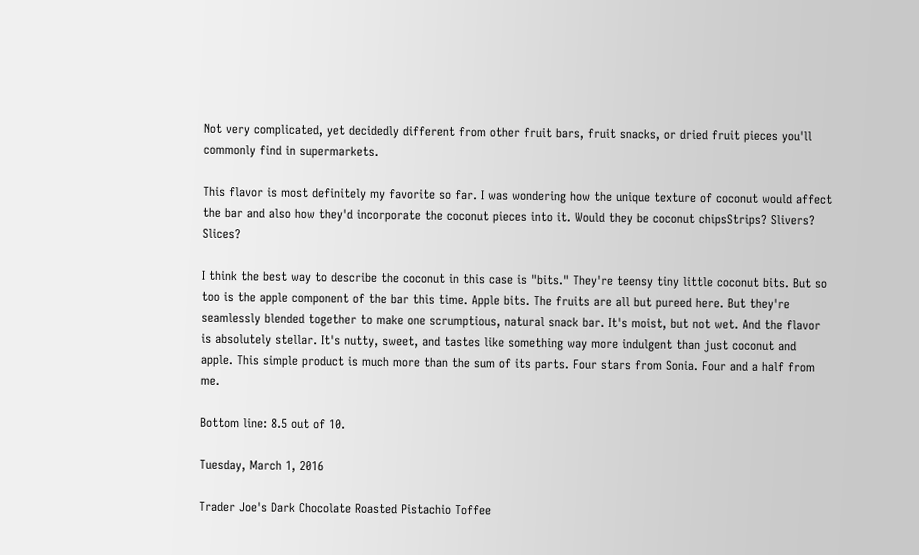Not very complicated, yet decidedly different from other fruit bars, fruit snacks, or dried fruit pieces you'll commonly find in supermarkets.

This flavor is most definitely my favorite so far. I was wondering how the unique texture of coconut would affect the bar and also how they'd incorporate the coconut pieces into it. Would they be coconut chipsStrips? Slivers? Slices?

I think the best way to describe the coconut in this case is "bits." They're teensy tiny little coconut bits. But so too is the apple component of the bar this time. Apple bits. The fruits are all but pureed here. But they're seamlessly blended together to make one scrumptious, natural snack bar. It's moist, but not wet. And the flavor is absolutely stellar. It's nutty, sweet, and tastes like something way more indulgent than just coconut and apple. This simple product is much more than the sum of its parts. Four stars from Sonia. Four and a half from me.

Bottom line: 8.5 out of 10.

Tuesday, March 1, 2016

Trader Joe's Dark Chocolate Roasted Pistachio Toffee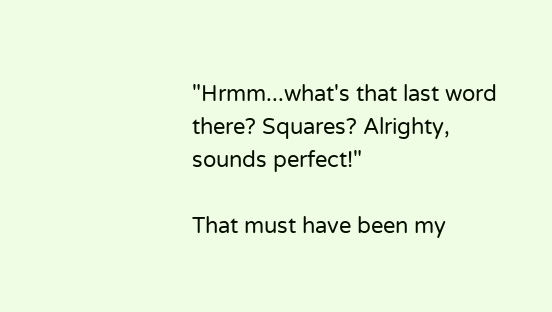"Hrmm...what's that last word there? Squares? Alrighty, sounds perfect!"

That must have been my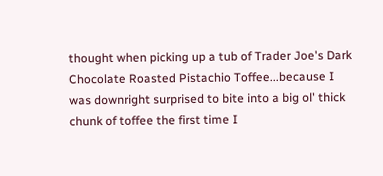thought when picking up a tub of Trader Joe's Dark Chocolate Roasted Pistachio Toffee...because I was downright surprised to bite into a big ol' thick chunk of toffee the first time I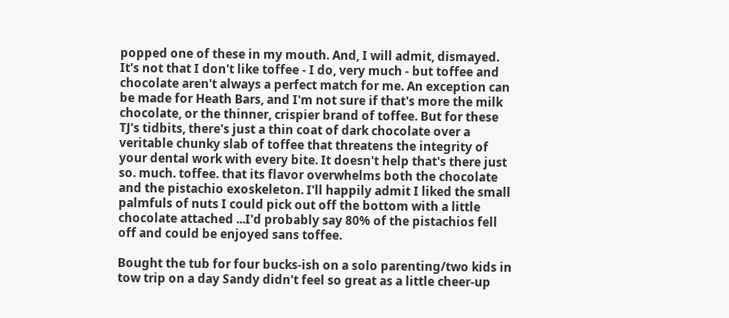popped one of these in my mouth. And, I will admit, dismayed. It's not that I don't like toffee - I do, very much - but toffee and chocolate aren't always a perfect match for me. An exception can be made for Heath Bars, and I'm not sure if that's more the milk chocolate, or the thinner, crispier brand of toffee. But for these TJ's tidbits, there's just a thin coat of dark chocolate over a veritable chunky slab of toffee that threatens the integrity of your dental work with every bite. It doesn't help that's there just so. much. toffee. that its flavor overwhelms both the chocolate and the pistachio exoskeleton. I'll happily admit I liked the small palmfuls of nuts I could pick out off the bottom with a little chocolate attached ...I'd probably say 80% of the pistachios fell off and could be enjoyed sans toffee.

Bought the tub for four bucks-ish on a solo parenting/two kids in tow trip on a day Sandy didn't feel so great as a little cheer-up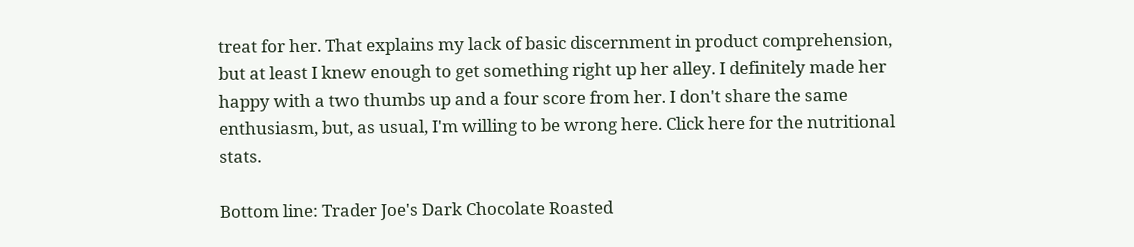treat for her. That explains my lack of basic discernment in product comprehension, but at least I knew enough to get something right up her alley. I definitely made her happy with a two thumbs up and a four score from her. I don't share the same enthusiasm, but, as usual, I'm willing to be wrong here. Click here for the nutritional stats.

Bottom line: Trader Joe's Dark Chocolate Roasted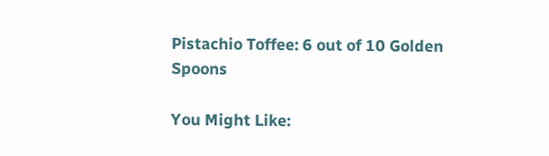Pistachio Toffee: 6 out of 10 Golden Spoons

You Might Like: